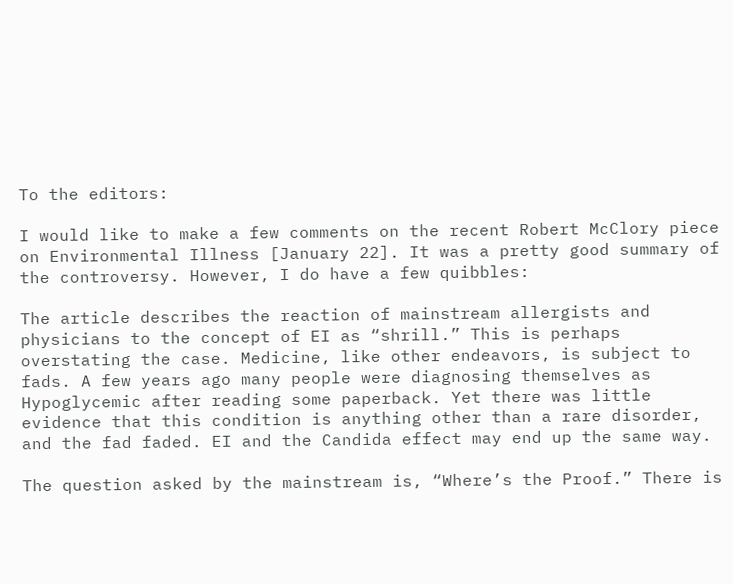To the editors:

I would like to make a few comments on the recent Robert McClory piece on Environmental Illness [January 22]. It was a pretty good summary of the controversy. However, I do have a few quibbles:

The article describes the reaction of mainstream allergists and physicians to the concept of EI as “shrill.” This is perhaps overstating the case. Medicine, like other endeavors, is subject to fads. A few years ago many people were diagnosing themselves as Hypoglycemic after reading some paperback. Yet there was little evidence that this condition is anything other than a rare disorder, and the fad faded. EI and the Candida effect may end up the same way.

The question asked by the mainstream is, “Where’s the Proof.” There is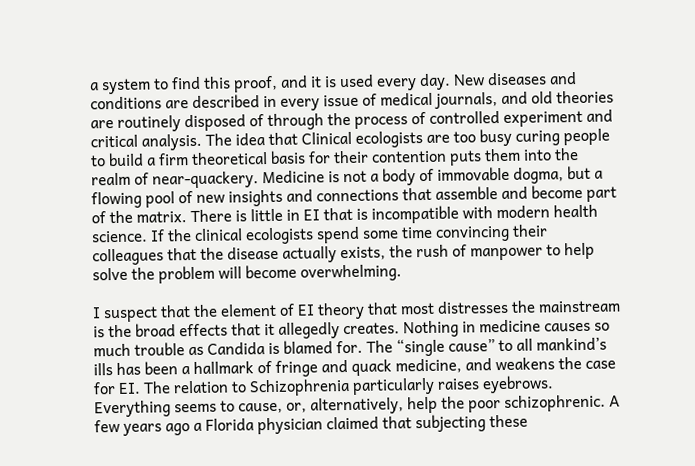a system to find this proof, and it is used every day. New diseases and conditions are described in every issue of medical journals, and old theories are routinely disposed of through the process of controlled experiment and critical analysis. The idea that Clinical ecologists are too busy curing people to build a firm theoretical basis for their contention puts them into the realm of near-quackery. Medicine is not a body of immovable dogma, but a flowing pool of new insights and connections that assemble and become part of the matrix. There is little in EI that is incompatible with modern health science. If the clinical ecologists spend some time convincing their colleagues that the disease actually exists, the rush of manpower to help solve the problem will become overwhelming.

I suspect that the element of EI theory that most distresses the mainstream is the broad effects that it allegedly creates. Nothing in medicine causes so much trouble as Candida is blamed for. The “single cause” to all mankind’s ills has been a hallmark of fringe and quack medicine, and weakens the case for EI. The relation to Schizophrenia particularly raises eyebrows. Everything seems to cause, or, alternatively, help the poor schizophrenic. A few years ago a Florida physician claimed that subjecting these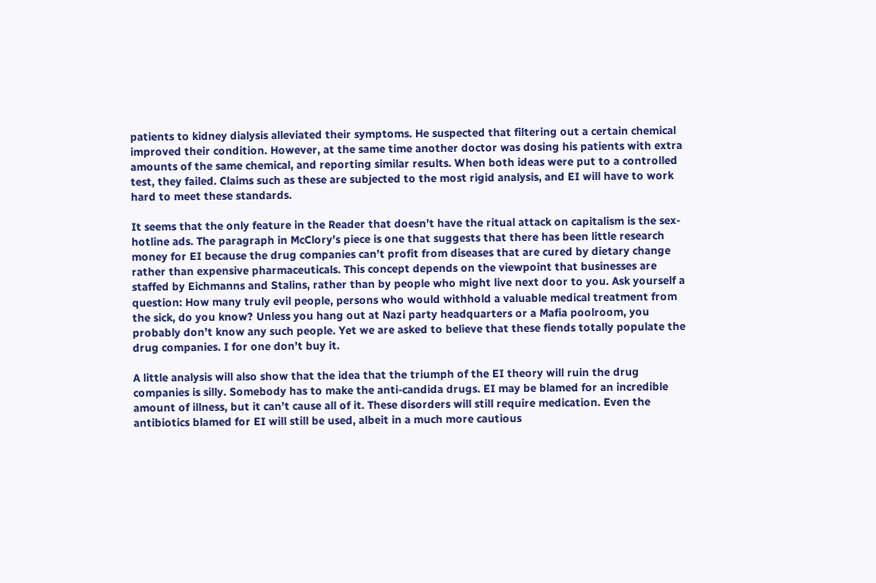patients to kidney dialysis alleviated their symptoms. He suspected that filtering out a certain chemical improved their condition. However, at the same time another doctor was dosing his patients with extra amounts of the same chemical, and reporting similar results. When both ideas were put to a controlled test, they failed. Claims such as these are subjected to the most rigid analysis, and EI will have to work hard to meet these standards.

It seems that the only feature in the Reader that doesn’t have the ritual attack on capitalism is the sex-hotline ads. The paragraph in McClory’s piece is one that suggests that there has been little research money for EI because the drug companies can’t profit from diseases that are cured by dietary change rather than expensive pharmaceuticals. This concept depends on the viewpoint that businesses are staffed by Eichmanns and Stalins, rather than by people who might live next door to you. Ask yourself a question: How many truly evil people, persons who would withhold a valuable medical treatment from the sick, do you know? Unless you hang out at Nazi party headquarters or a Mafia poolroom, you probably don’t know any such people. Yet we are asked to believe that these fiends totally populate the drug companies. I for one don’t buy it.

A little analysis will also show that the idea that the triumph of the EI theory will ruin the drug companies is silly. Somebody has to make the anti-candida drugs. EI may be blamed for an incredible amount of illness, but it can’t cause all of it. These disorders will still require medication. Even the antibiotics blamed for EI will still be used, albeit in a much more cautious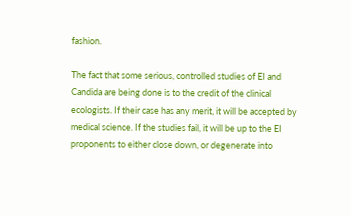fashion.

The fact that some serious, controlled studies of EI and Candida are being done is to the credit of the clinical ecologists. If their case has any merit, it will be accepted by medical science. If the studies fail, it will be up to the EI proponents to either close down, or degenerate into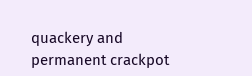quackery and permanent crackpot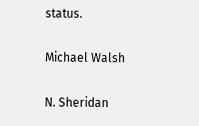status.

Michael Walsh

N. Sheridan